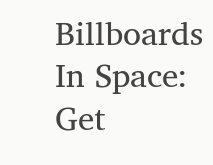Billboards In Space: Get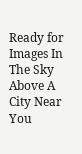Ready for Images In The Sky Above A City Near You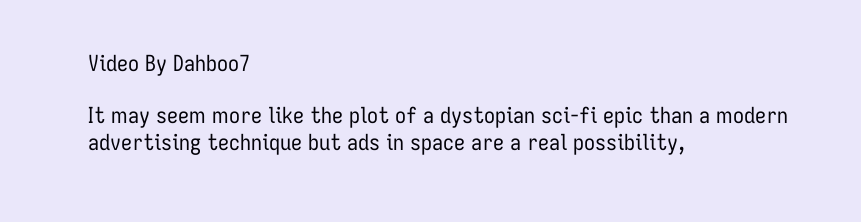Video By Dahboo7

It may seem more like the plot of a dystopian sci-fi epic than a modern advertising technique but ads in space are a real possibility,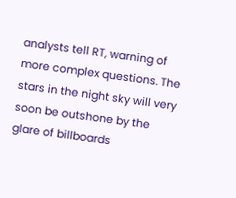analysts tell RT, warning of more complex questions. The stars in the night sky will very soon be outshone by the glare of billboards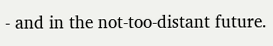- and in the not-too-distant future.